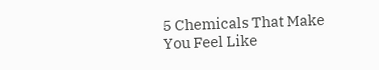5 Chemicals That Make You Feel Like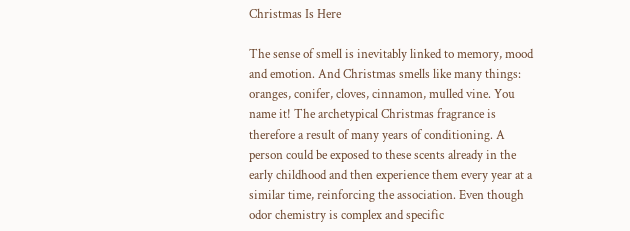Christmas Is Here

The sense of smell is inevitably linked to memory, mood and emotion. And Christmas smells like many things: oranges, conifer, cloves, cinnamon, mulled vine. You name it! The archetypical Christmas fragrance is therefore a result of many years of conditioning. A person could be exposed to these scents already in the early childhood and then experience them every year at a similar time, reinforcing the association. Even though odor chemistry is complex and specific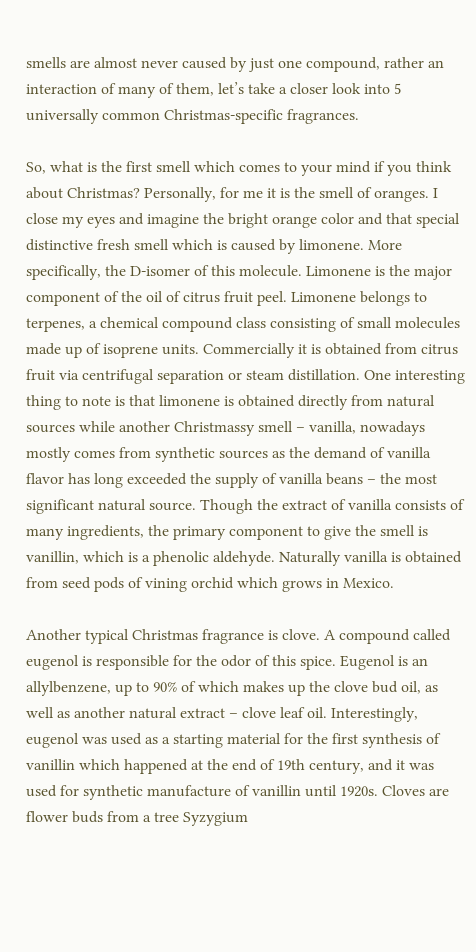smells are almost never caused by just one compound, rather an interaction of many of them, let’s take a closer look into 5 universally common Christmas-specific fragrances.

So, what is the first smell which comes to your mind if you think about Christmas? Personally, for me it is the smell of oranges. I close my eyes and imagine the bright orange color and that special distinctive fresh smell which is caused by limonene. More specifically, the D-isomer of this molecule. Limonene is the major component of the oil of citrus fruit peel. Limonene belongs to terpenes, a chemical compound class consisting of small molecules made up of isoprene units. Commercially it is obtained from citrus fruit via centrifugal separation or steam distillation. One interesting thing to note is that limonene is obtained directly from natural sources while another Christmassy smell – vanilla, nowadays mostly comes from synthetic sources as the demand of vanilla flavor has long exceeded the supply of vanilla beans – the most significant natural source. Though the extract of vanilla consists of many ingredients, the primary component to give the smell is vanillin, which is a phenolic aldehyde. Naturally vanilla is obtained from seed pods of vining orchid which grows in Mexico.

Another typical Christmas fragrance is clove. A compound called eugenol is responsible for the odor of this spice. Eugenol is an allylbenzene, up to 90% of which makes up the clove bud oil, as well as another natural extract – clove leaf oil. Interestingly, eugenol was used as a starting material for the first synthesis of vanillin which happened at the end of 19th century, and it was used for synthetic manufacture of vanillin until 1920s. Cloves are flower buds from a tree Syzygium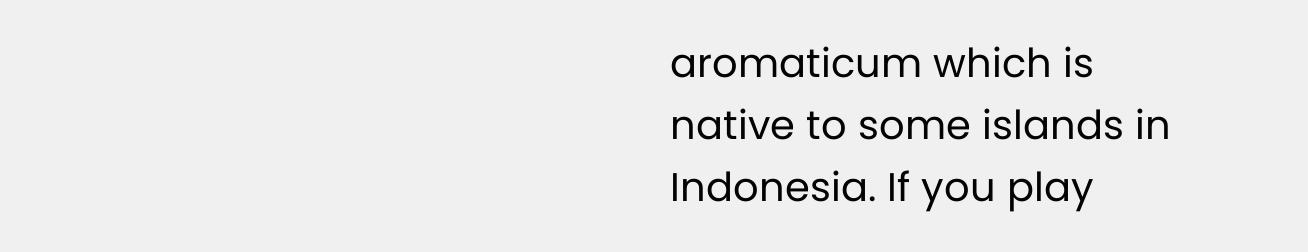aromaticum which is native to some islands in Indonesia. If you play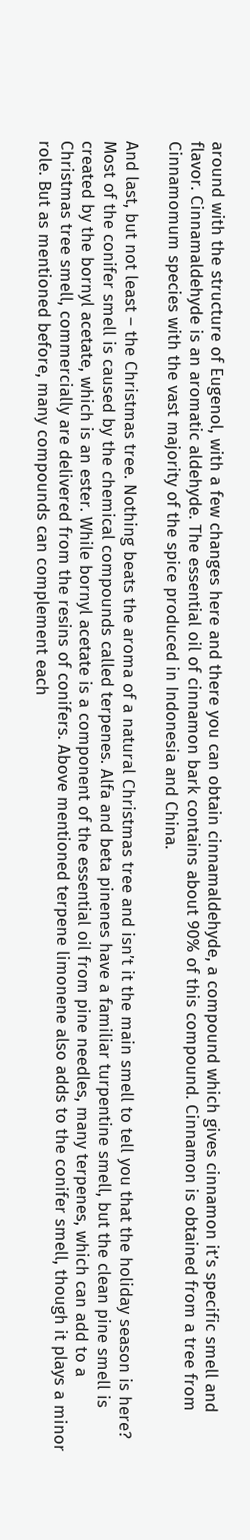around with the structure of Eugenol, with a few changes here and there you can obtain cinnamaldehyde, a compound which gives cinnamon it’s specific smell and flavor. Cinnamaldehyde is an aromatic aldehyde. The essential oil of cinnamon bark contains about 90% of this compound. Cinnamon is obtained from a tree from Cinnamomum species with the vast majority of the spice produced in Indonesia and China.

And last, but not least – the Christmas tree. Nothing beats the aroma of a natural Christmas tree and isn’t it the main smell to tell you that the holiday season is here? Most of the conifer smell is caused by the chemical compounds called terpenes. Alfa and beta pinenes have a familiar turpentine smell, but the clean pine smell is created by the bornyl acetate, which is an ester. While bornyl acetate is a component of the essential oil from pine needles, many terpenes, which can add to a Christmas tree smell, commercially are delivered from the resins of conifers. Above mentioned terpene limonene also adds to the conifer smell, though it plays a minor role. But as mentioned before, many compounds can complement each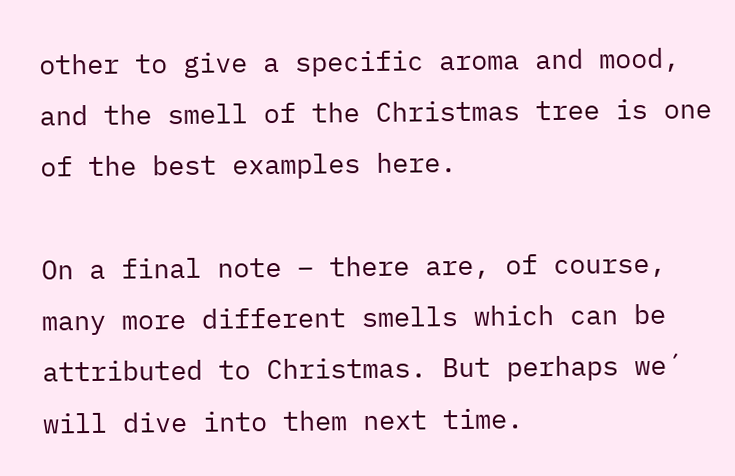other to give a specific aroma and mood, and the smell of the Christmas tree is one of the best examples here.

On a final note – there are, of course, many more different smells which can be attributed to Christmas. But perhaps we´ will dive into them next time.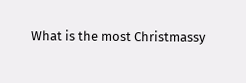What is the most Christmassy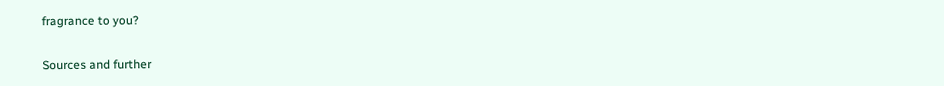fragrance to you?

Sources and further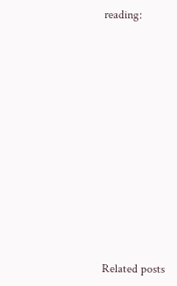reading:











Related posts